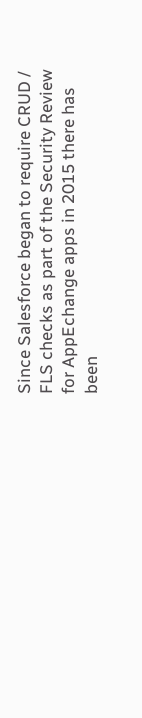Since Salesforce began to require CRUD / FLS checks as part of the Security Review for AppEchange apps in 2015 there has been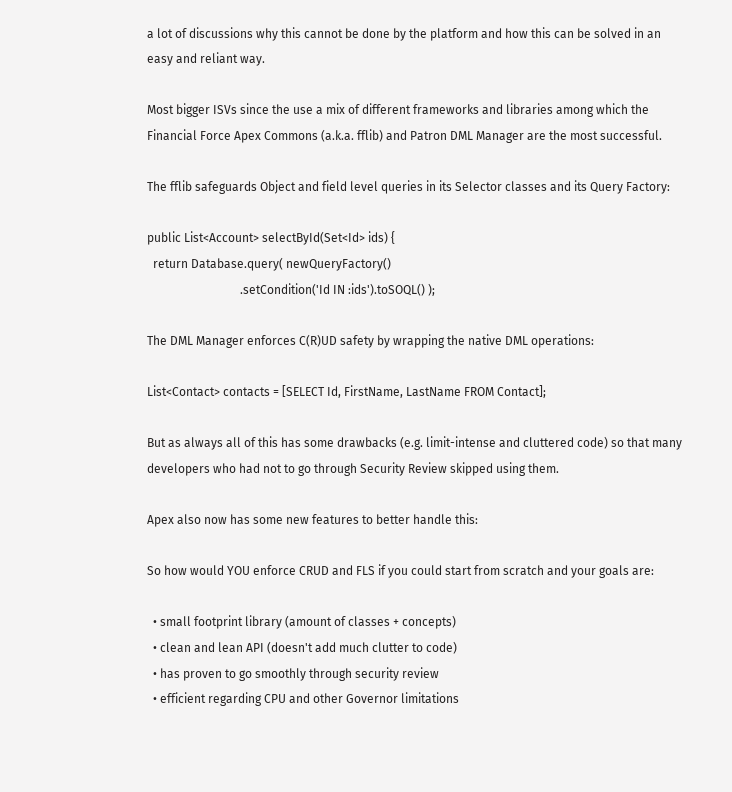a lot of discussions why this cannot be done by the platform and how this can be solved in an easy and reliant way.

Most bigger ISVs since the use a mix of different frameworks and libraries among which the Financial Force Apex Commons (a.k.a. fflib) and Patron DML Manager are the most successful.

The fflib safeguards Object and field level queries in its Selector classes and its Query Factory:

public List<Account> selectById(Set<Id> ids) {
  return Database.query( newQueryFactory()
                               .setCondition('Id IN :ids').toSOQL() );

The DML Manager enforces C(R)UD safety by wrapping the native DML operations:

List<Contact> contacts = [SELECT Id, FirstName, LastName FROM Contact];

But as always all of this has some drawbacks (e.g. limit-intense and cluttered code) so that many developers who had not to go through Security Review skipped using them.

Apex also now has some new features to better handle this:

So how would YOU enforce CRUD and FLS if you could start from scratch and your goals are:

  • small footprint library (amount of classes + concepts)
  • clean and lean API (doesn't add much clutter to code)
  • has proven to go smoothly through security review
  • efficient regarding CPU and other Governor limitations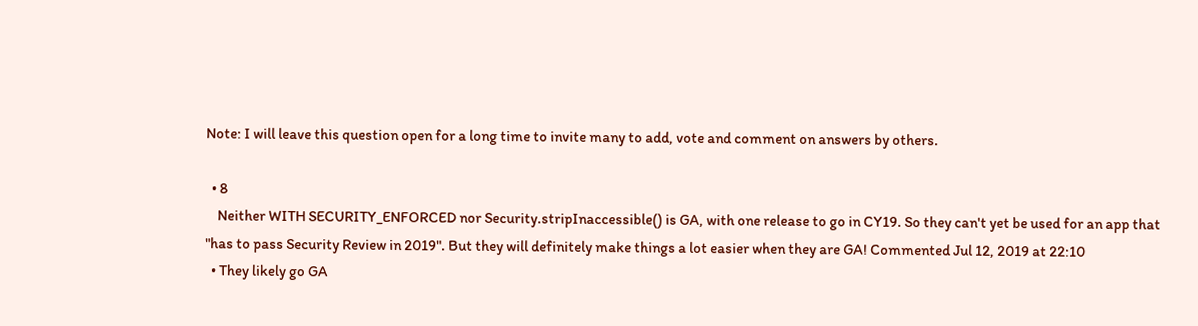Note: I will leave this question open for a long time to invite many to add, vote and comment on answers by others.

  • 8
    Neither WITH SECURITY_ENFORCED nor Security.stripInaccessible() is GA, with one release to go in CY19. So they can't yet be used for an app that "has to pass Security Review in 2019". But they will definitely make things a lot easier when they are GA! Commented Jul 12, 2019 at 22:10
  • They likely go GA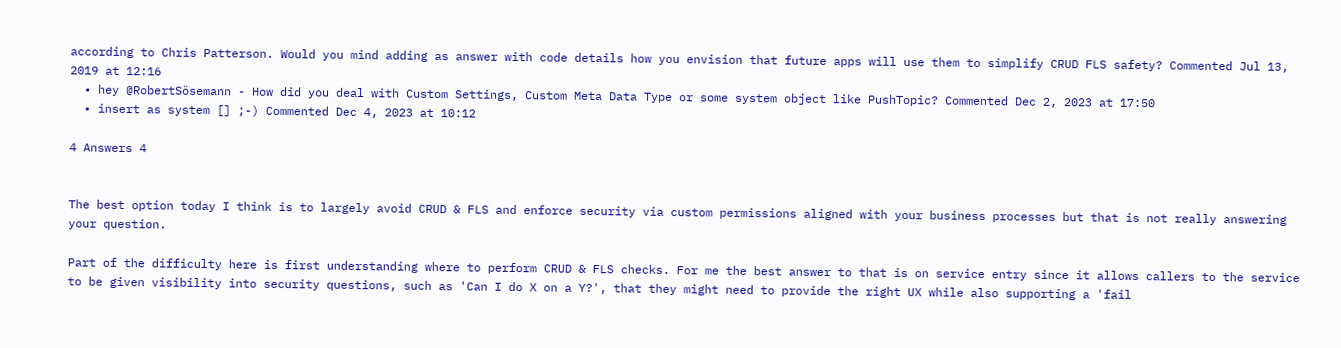according to Chris Patterson. Would you mind adding as answer with code details how you envision that future apps will use them to simplify CRUD FLS safety? Commented Jul 13, 2019 at 12:16
  • hey @RobertSösemann - How did you deal with Custom Settings, Custom Meta Data Type or some system object like PushTopic? Commented Dec 2, 2023 at 17:50
  • insert as system [] ;-) Commented Dec 4, 2023 at 10:12

4 Answers 4


The best option today I think is to largely avoid CRUD & FLS and enforce security via custom permissions aligned with your business processes but that is not really answering your question.

Part of the difficulty here is first understanding where to perform CRUD & FLS checks. For me the best answer to that is on service entry since it allows callers to the service to be given visibility into security questions, such as 'Can I do X on a Y?', that they might need to provide the right UX while also supporting a 'fail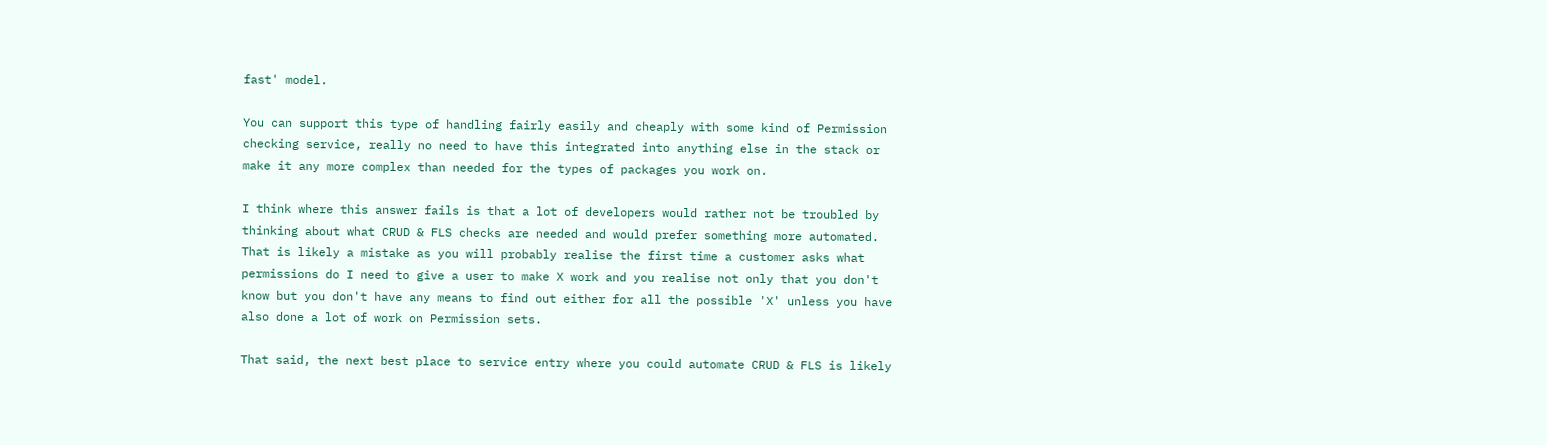fast' model.

You can support this type of handling fairly easily and cheaply with some kind of Permission checking service, really no need to have this integrated into anything else in the stack or make it any more complex than needed for the types of packages you work on.

I think where this answer fails is that a lot of developers would rather not be troubled by thinking about what CRUD & FLS checks are needed and would prefer something more automated. That is likely a mistake as you will probably realise the first time a customer asks what permissions do I need to give a user to make X work and you realise not only that you don't know but you don't have any means to find out either for all the possible 'X' unless you have also done a lot of work on Permission sets.

That said, the next best place to service entry where you could automate CRUD & FLS is likely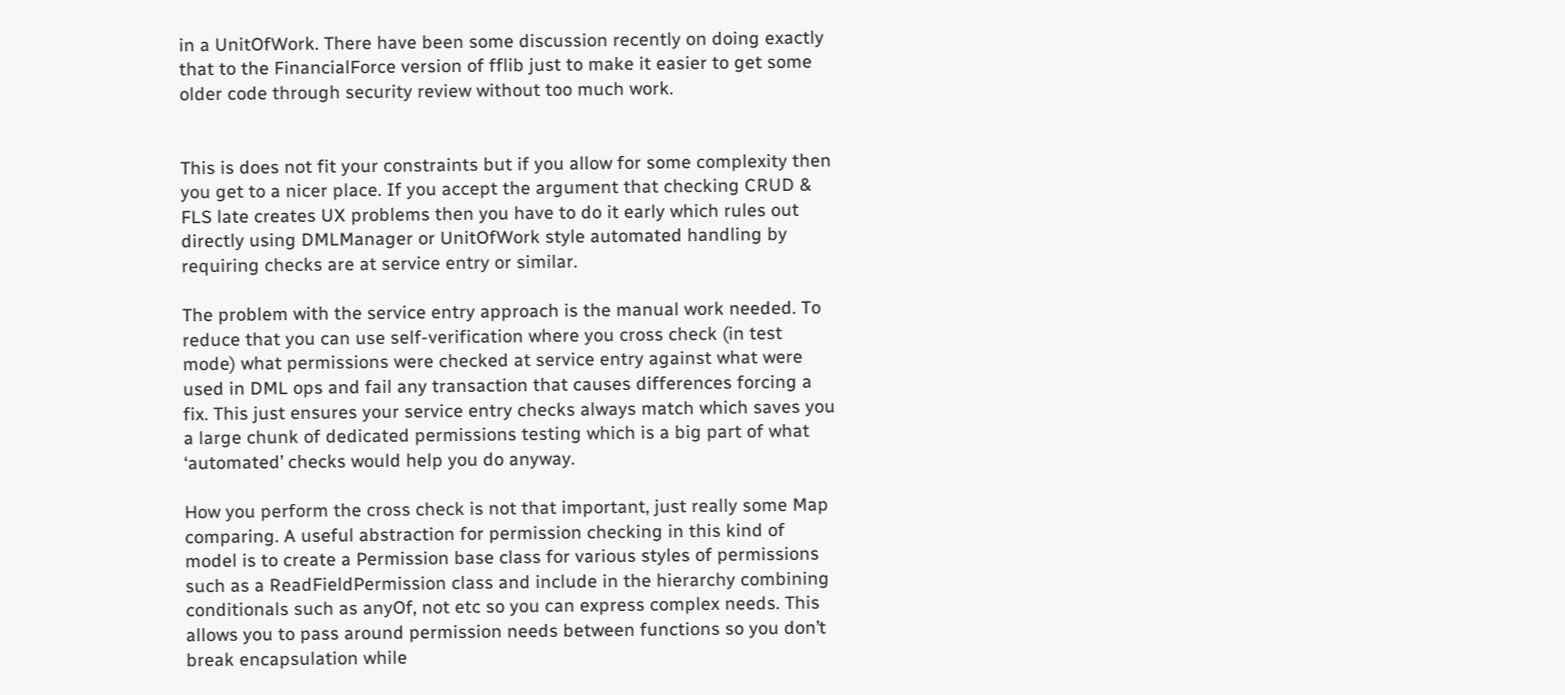in a UnitOfWork. There have been some discussion recently on doing exactly that to the FinancialForce version of fflib just to make it easier to get some older code through security review without too much work.


This is does not fit your constraints but if you allow for some complexity then you get to a nicer place. If you accept the argument that checking CRUD & FLS late creates UX problems then you have to do it early which rules out directly using DMLManager or UnitOfWork style automated handling by requiring checks are at service entry or similar.

The problem with the service entry approach is the manual work needed. To reduce that you can use self-verification where you cross check (in test mode) what permissions were checked at service entry against what were used in DML ops and fail any transaction that causes differences forcing a fix. This just ensures your service entry checks always match which saves you a large chunk of dedicated permissions testing which is a big part of what ‘automated’ checks would help you do anyway.

How you perform the cross check is not that important, just really some Map comparing. A useful abstraction for permission checking in this kind of model is to create a Permission base class for various styles of permissions such as a ReadFieldPermission class and include in the hierarchy combining conditionals such as anyOf, not etc so you can express complex needs. This allows you to pass around permission needs between functions so you don’t break encapsulation while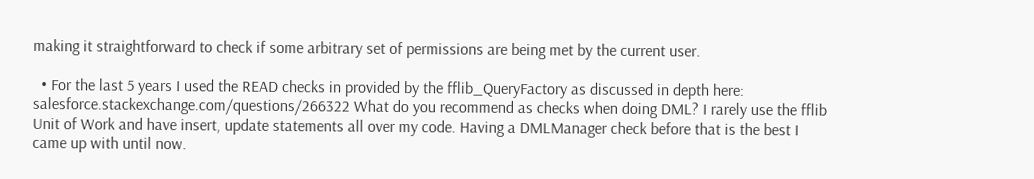making it straightforward to check if some arbitrary set of permissions are being met by the current user.

  • For the last 5 years I used the READ checks in provided by the fflib_QueryFactory as discussed in depth here: salesforce.stackexchange.com/questions/266322 What do you recommend as checks when doing DML? I rarely use the fflib Unit of Work and have insert, update statements all over my code. Having a DMLManager check before that is the best I came up with until now.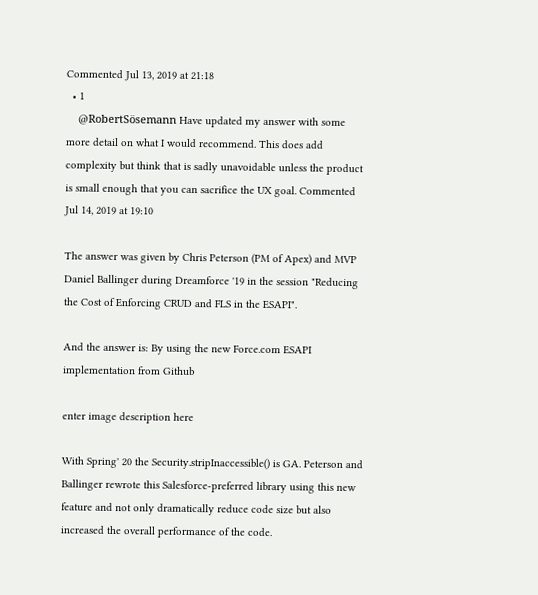Commented Jul 13, 2019 at 21:18
  • 1
    @RobertSösemann Have updated my answer with some more detail on what I would recommend. This does add complexity but think that is sadly unavoidable unless the product is small enough that you can sacrifice the UX goal. Commented Jul 14, 2019 at 19:10

The answer was given by Chris Peterson (PM of Apex) and MVP Daniel Ballinger during Dreamforce '19 in the session "Reducing the Cost of Enforcing CRUD and FLS in the ESAPI".

And the answer is: By using the new Force.com ESAPI implementation from Github

enter image description here

With Spring' 20 the Security.stripInaccessible() is GA. Peterson and Ballinger rewrote this Salesforce-preferred library using this new feature and not only dramatically reduce code size but also increased the overall performance of the code.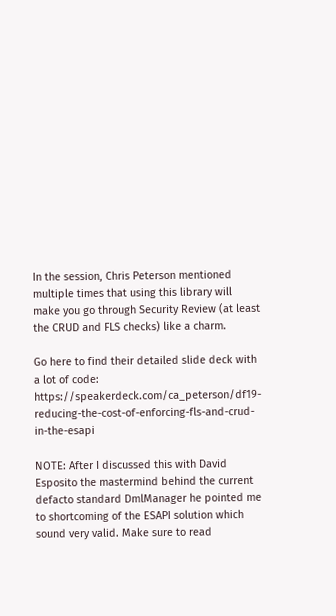In the session, Chris Peterson mentioned multiple times that using this library will make you go through Security Review (at least the CRUD and FLS checks) like a charm.

Go here to find their detailed slide deck with a lot of code: https://speakerdeck.com/ca_peterson/df19-reducing-the-cost-of-enforcing-fls-and-crud-in-the-esapi

NOTE: After I discussed this with David Esposito the mastermind behind the current defacto standard DmlManager he pointed me to shortcoming of the ESAPI solution which sound very valid. Make sure to read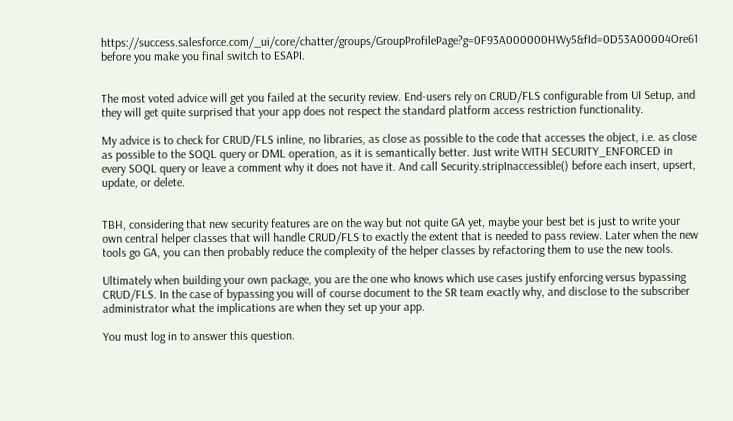https://success.salesforce.com/_ui/core/chatter/groups/GroupProfilePage?g=0F93A000000HWy5&fId=0D53A00004Ore61 before you make you final switch to ESAPI.


The most voted advice will get you failed at the security review. End-users rely on CRUD/FLS configurable from UI Setup, and they will get quite surprised that your app does not respect the standard platform access restriction functionality.

My advice is to check for CRUD/FLS inline, no libraries, as close as possible to the code that accesses the object, i.e. as close as possible to the SOQL query or DML operation, as it is semantically better. Just write WITH SECURITY_ENFORCED in every SOQL query or leave a comment why it does not have it. And call Security.stripInaccessible() before each insert, upsert, update, or delete.


TBH, considering that new security features are on the way but not quite GA yet, maybe your best bet is just to write your own central helper classes that will handle CRUD/FLS to exactly the extent that is needed to pass review. Later when the new tools go GA, you can then probably reduce the complexity of the helper classes by refactoring them to use the new tools.

Ultimately when building your own package, you are the one who knows which use cases justify enforcing versus bypassing CRUD/FLS. In the case of bypassing you will of course document to the SR team exactly why, and disclose to the subscriber administrator what the implications are when they set up your app.

You must log in to answer this question.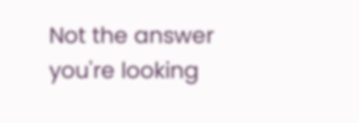Not the answer you're looking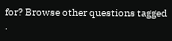for? Browse other questions tagged .